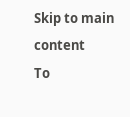Skip to main content
To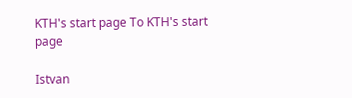KTH's start page To KTH's start page

Istvan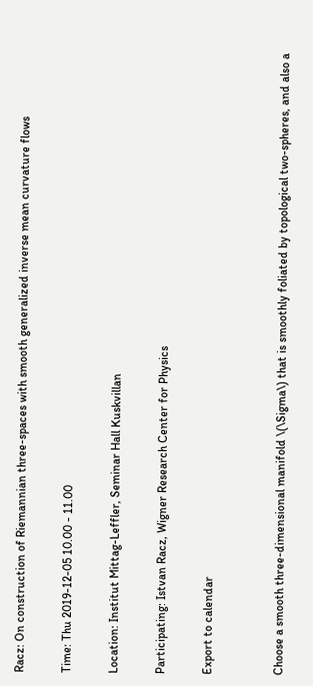Racz: On construction of Riemannian three-spaces with smooth generalized inverse mean curvature flows

Time: Thu 2019-12-05 10.00 - 11.00

Location: Institut Mittag-Leffler, Seminar Hall Kuskvillan

Participating: Istvan Racz, Wigner Research Center for Physics

Export to calendar


Choose a smooth three-dimensional manifold \(\Sigma\) that is smoothly foliated by topological two-spheres, and also a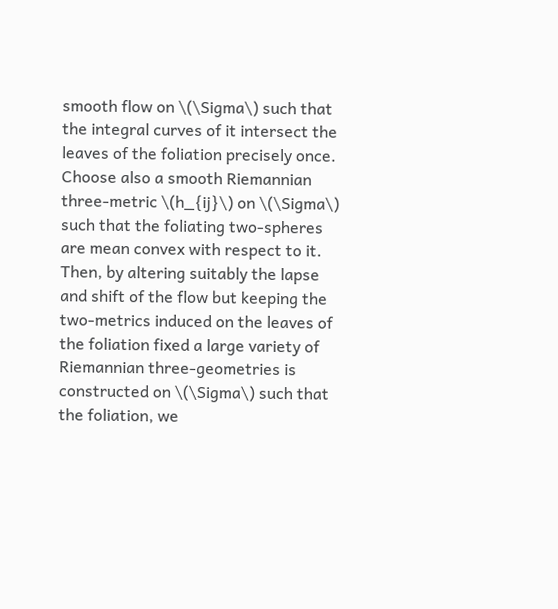smooth flow on \(\Sigma\) such that the integral curves of it intersect the leaves of the foliation precisely once. Choose also a smooth Riemannian three-metric \(h_{ij}\) on \(\Sigma\) such that the foliating two-spheres are mean convex with respect to it. Then, by altering suitably the lapse and shift of the flow but keeping the two-metrics induced on the leaves of the foliation fixed a large variety of Riemannian three-geometries is constructed on \(\Sigma\) such that the foliation, we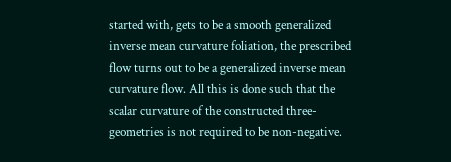started with, gets to be a smooth generalized inverse mean curvature foliation, the prescribed flow turns out to be a generalized inverse mean curvature flow. All this is done such that the scalar curvature of the constructed three-geometries is not required to be non-negative.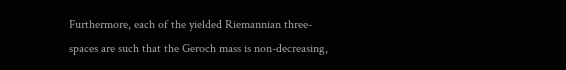Furthermore, each of the yielded Riemannian three-spaces are such that the Geroch mass is non-decreasing,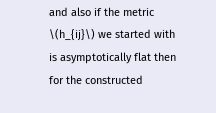and also if the metric \(h_{ij}\) we started with is asymptotically flat then for the constructed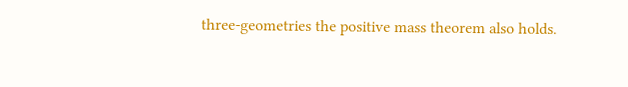three-geometries the positive mass theorem also holds.